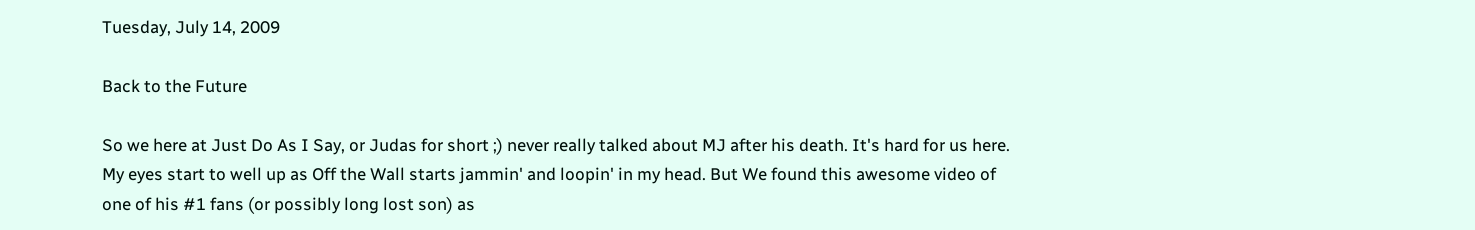Tuesday, July 14, 2009

Back to the Future

So we here at Just Do As I Say, or Judas for short ;) never really talked about MJ after his death. It's hard for us here. My eyes start to well up as Off the Wall starts jammin' and loopin' in my head. But We found this awesome video of one of his #1 fans (or possibly long lost son) as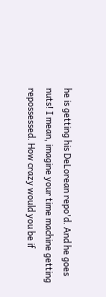he is getting his DeLorean repo'd. And he goes nuts! I mean, imagine your time machine getting repossessed. How crazy would you be if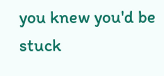you knew you'd be stuck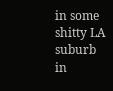in some shitty LA suburb in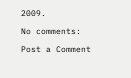2009.

No comments:

Post a Comment